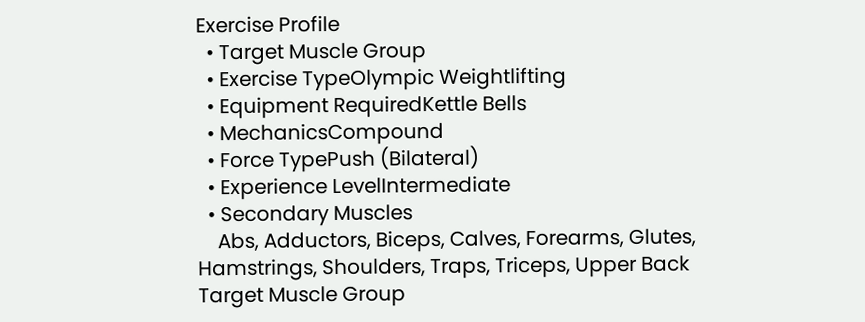Exercise Profile
  • Target Muscle Group
  • Exercise TypeOlympic Weightlifting
  • Equipment RequiredKettle Bells
  • MechanicsCompound
  • Force TypePush (Bilateral)
  • Experience LevelIntermediate
  • Secondary Muscles
    Abs, Adductors, Biceps, Calves, Forearms, Glutes, Hamstrings, Shoulders, Traps, Triceps, Upper Back
Target Muscle Group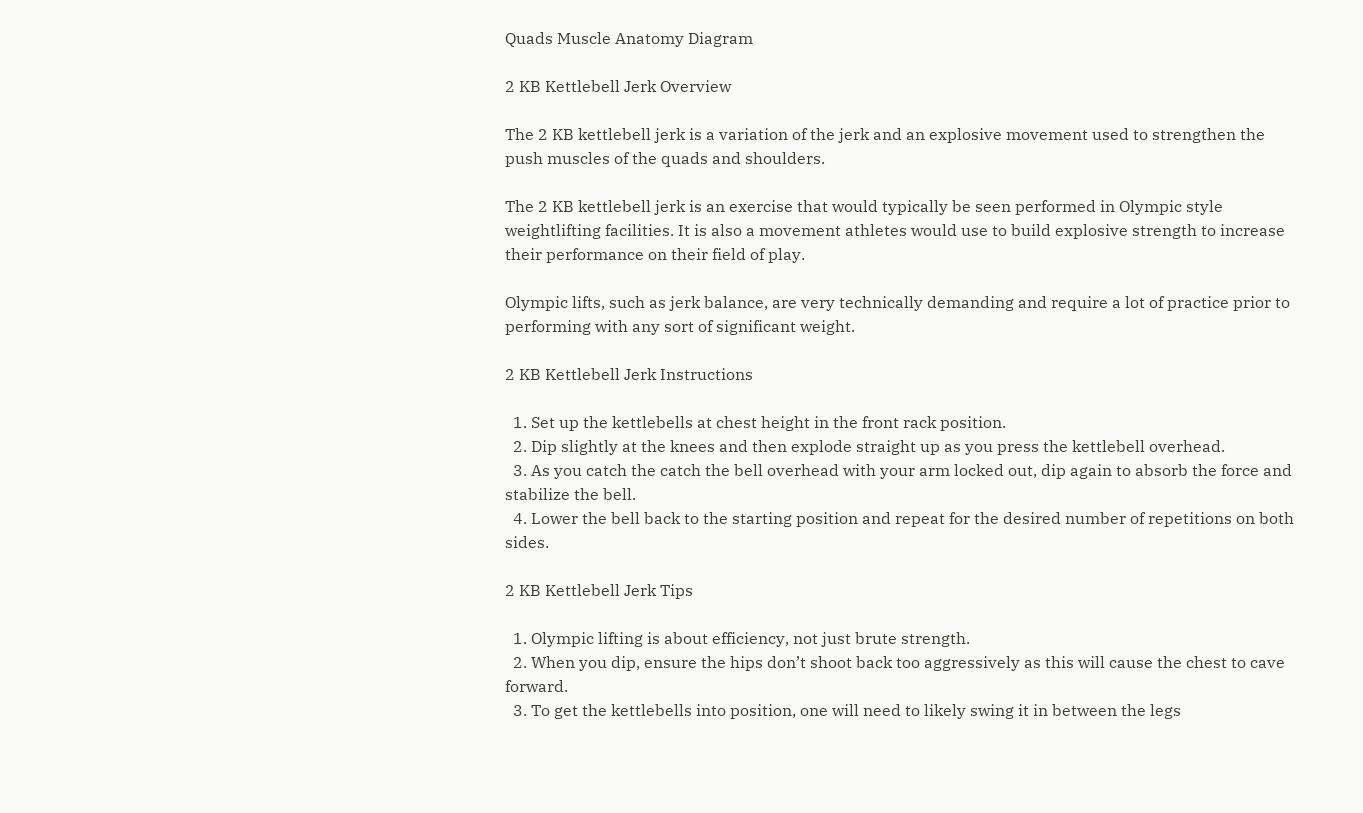Quads Muscle Anatomy Diagram

2 KB Kettlebell Jerk Overview

The 2 KB kettlebell jerk is a variation of the jerk and an explosive movement used to strengthen the push muscles of the quads and shoulders.

The 2 KB kettlebell jerk is an exercise that would typically be seen performed in Olympic style weightlifting facilities. It is also a movement athletes would use to build explosive strength to increase their performance on their field of play.

Olympic lifts, such as jerk balance, are very technically demanding and require a lot of practice prior to performing with any sort of significant weight.

2 KB Kettlebell Jerk Instructions

  1. Set up the kettlebells at chest height in the front rack position.
  2. Dip slightly at the knees and then explode straight up as you press the kettlebell overhead.
  3. As you catch the catch the bell overhead with your arm locked out, dip again to absorb the force and stabilize the bell.
  4. Lower the bell back to the starting position and repeat for the desired number of repetitions on both sides.

2 KB Kettlebell Jerk Tips

  1. Olympic lifting is about efficiency, not just brute strength.
  2. When you dip, ensure the hips don’t shoot back too aggressively as this will cause the chest to cave forward.
  3. To get the kettlebells into position, one will need to likely swing it in between the legs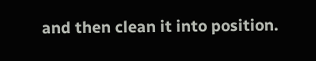and then clean it into position.